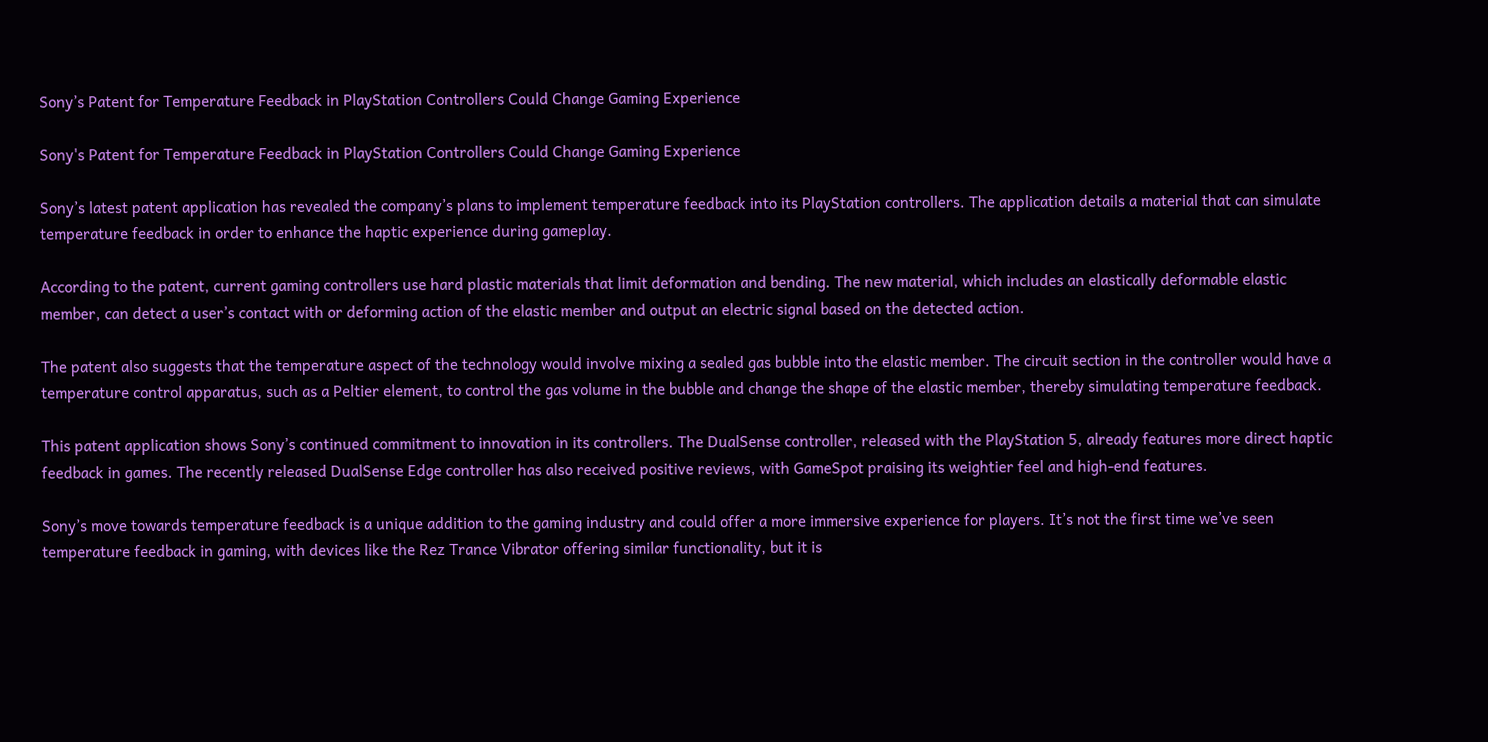Sony’s Patent for Temperature Feedback in PlayStation Controllers Could Change Gaming Experience

Sony's Patent for Temperature Feedback in PlayStation Controllers Could Change Gaming Experience

Sony’s latest patent application has revealed the company’s plans to implement temperature feedback into its PlayStation controllers. The application details a material that can simulate temperature feedback in order to enhance the haptic experience during gameplay.

According to the patent, current gaming controllers use hard plastic materials that limit deformation and bending. The new material, which includes an elastically deformable elastic member, can detect a user’s contact with or deforming action of the elastic member and output an electric signal based on the detected action.

The patent also suggests that the temperature aspect of the technology would involve mixing a sealed gas bubble into the elastic member. The circuit section in the controller would have a temperature control apparatus, such as a Peltier element, to control the gas volume in the bubble and change the shape of the elastic member, thereby simulating temperature feedback.

This patent application shows Sony’s continued commitment to innovation in its controllers. The DualSense controller, released with the PlayStation 5, already features more direct haptic feedback in games. The recently released DualSense Edge controller has also received positive reviews, with GameSpot praising its weightier feel and high-end features.

Sony’s move towards temperature feedback is a unique addition to the gaming industry and could offer a more immersive experience for players. It’s not the first time we’ve seen temperature feedback in gaming, with devices like the Rez Trance Vibrator offering similar functionality, but it is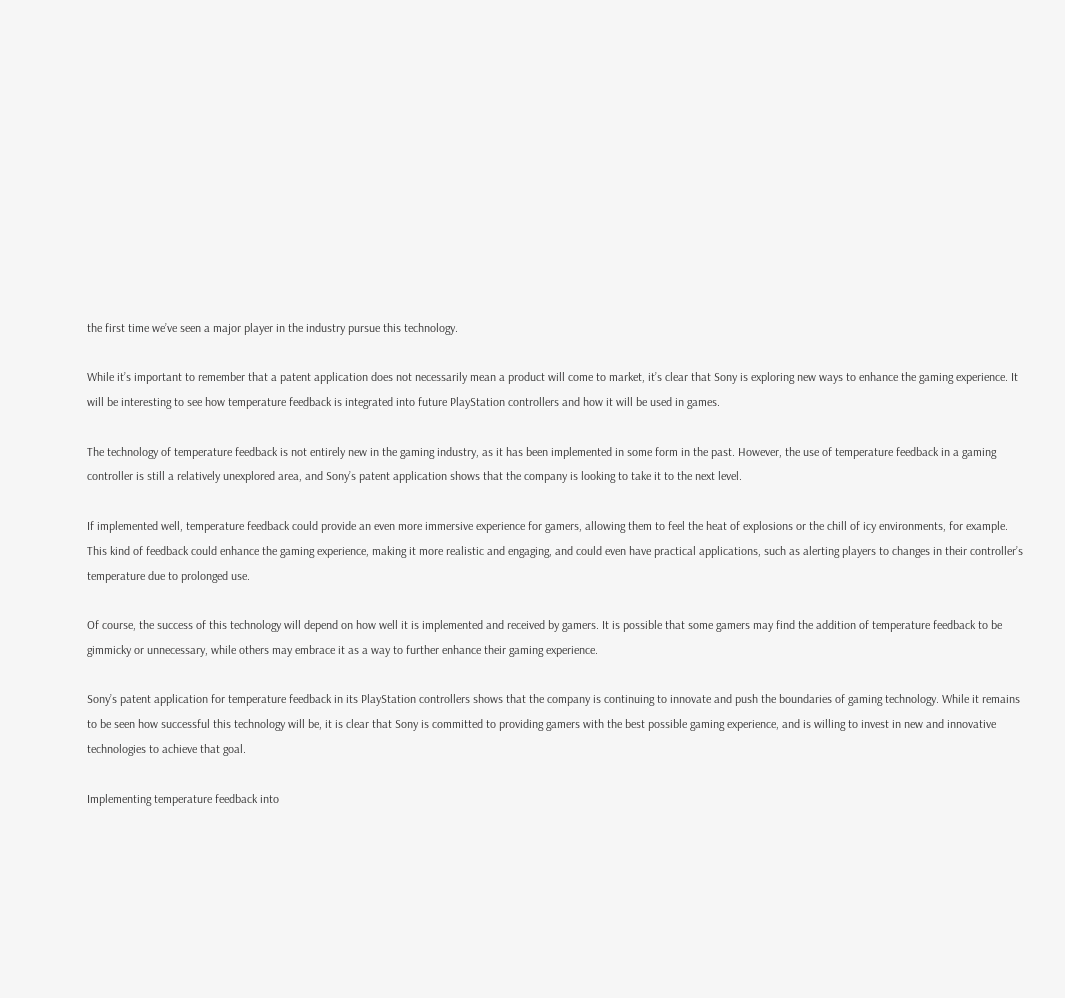the first time we’ve seen a major player in the industry pursue this technology.

While it’s important to remember that a patent application does not necessarily mean a product will come to market, it’s clear that Sony is exploring new ways to enhance the gaming experience. It will be interesting to see how temperature feedback is integrated into future PlayStation controllers and how it will be used in games.

The technology of temperature feedback is not entirely new in the gaming industry, as it has been implemented in some form in the past. However, the use of temperature feedback in a gaming controller is still a relatively unexplored area, and Sony’s patent application shows that the company is looking to take it to the next level.

If implemented well, temperature feedback could provide an even more immersive experience for gamers, allowing them to feel the heat of explosions or the chill of icy environments, for example. This kind of feedback could enhance the gaming experience, making it more realistic and engaging, and could even have practical applications, such as alerting players to changes in their controller’s temperature due to prolonged use.

Of course, the success of this technology will depend on how well it is implemented and received by gamers. It is possible that some gamers may find the addition of temperature feedback to be gimmicky or unnecessary, while others may embrace it as a way to further enhance their gaming experience.

Sony’s patent application for temperature feedback in its PlayStation controllers shows that the company is continuing to innovate and push the boundaries of gaming technology. While it remains to be seen how successful this technology will be, it is clear that Sony is committed to providing gamers with the best possible gaming experience, and is willing to invest in new and innovative technologies to achieve that goal.

Implementing temperature feedback into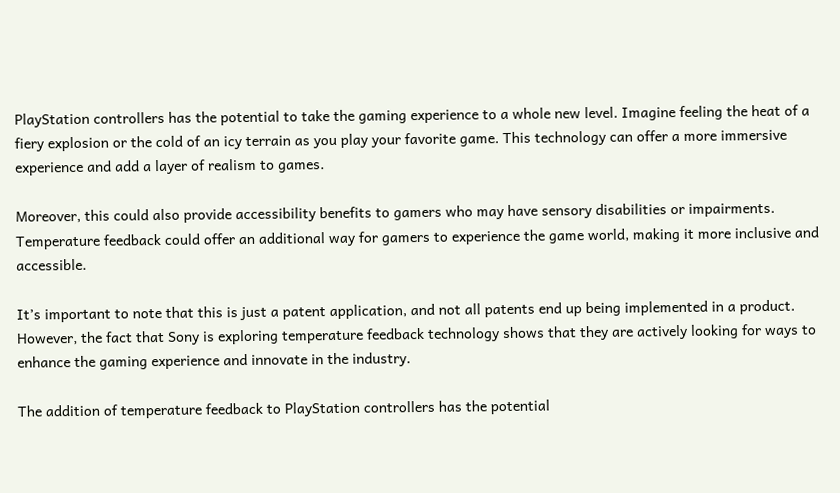PlayStation controllers has the potential to take the gaming experience to a whole new level. Imagine feeling the heat of a fiery explosion or the cold of an icy terrain as you play your favorite game. This technology can offer a more immersive experience and add a layer of realism to games.

Moreover, this could also provide accessibility benefits to gamers who may have sensory disabilities or impairments. Temperature feedback could offer an additional way for gamers to experience the game world, making it more inclusive and accessible.

It’s important to note that this is just a patent application, and not all patents end up being implemented in a product. However, the fact that Sony is exploring temperature feedback technology shows that they are actively looking for ways to enhance the gaming experience and innovate in the industry.

The addition of temperature feedback to PlayStation controllers has the potential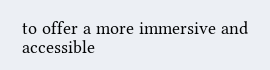to offer a more immersive and accessible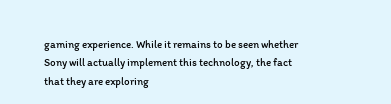gaming experience. While it remains to be seen whether Sony will actually implement this technology, the fact that they are exploring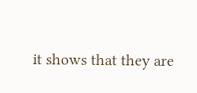it shows that they are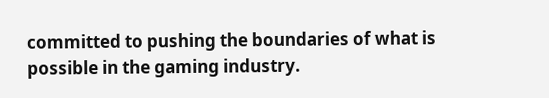committed to pushing the boundaries of what is possible in the gaming industry.